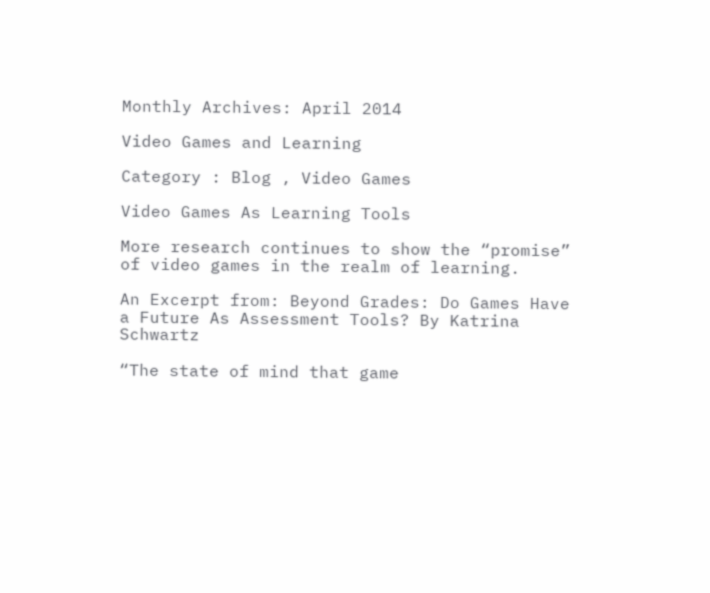Monthly Archives: April 2014

Video Games and Learning

Category : Blog , Video Games

Video Games As Learning Tools

More research continues to show the “promise” of video games in the realm of learning.

An Excerpt from: Beyond Grades: Do Games Have a Future As Assessment Tools? By Katrina Schwartz

“The state of mind that game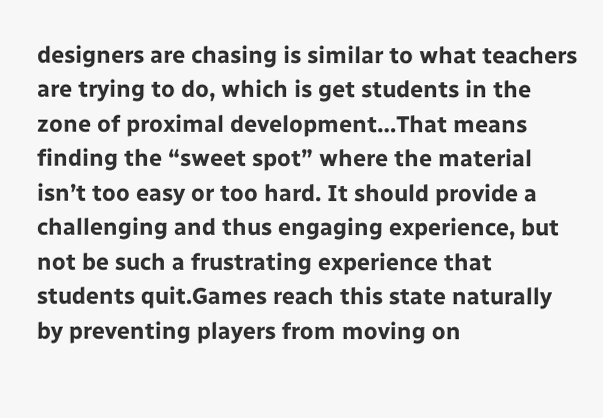designers are chasing is similar to what teachers are trying to do, which is get students in the zone of proximal development…That means finding the “sweet spot” where the material isn’t too easy or too hard. It should provide a challenging and thus engaging experience, but not be such a frustrating experience that students quit.Games reach this state naturally by preventing players from moving on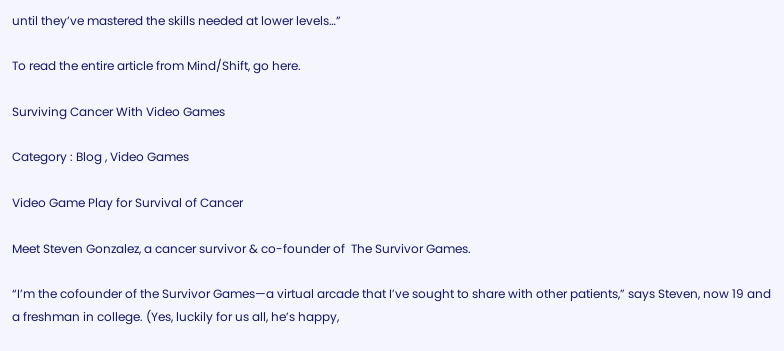until they’ve mastered the skills needed at lower levels…”

To read the entire article from Mind/Shift, go here.

Surviving Cancer With Video Games

Category : Blog , Video Games

Video Game Play for Survival of Cancer

Meet Steven Gonzalez, a cancer survivor & co-founder of  The Survivor Games.

“I’m the cofounder of the Survivor Games—a virtual arcade that I’ve sought to share with other patients,” says Steven, now 19 and a freshman in college. (Yes, luckily for us all, he’s happy,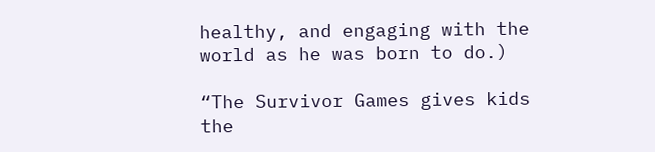healthy, and engaging with the world as he was born to do.)

“The Survivor Games gives kids the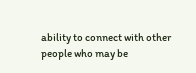ability to connect with other people who may be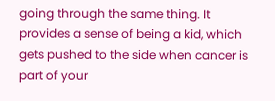going through the same thing. It provides a sense of being a kid, which gets pushed to the side when cancer is part of your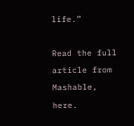life.”

Read the full article from Mashable, here.